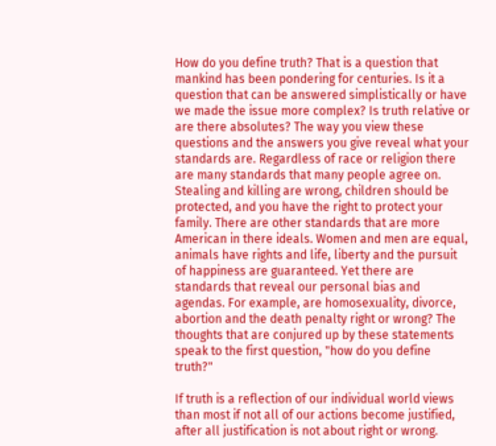How do you define truth? That is a question that mankind has been pondering for centuries. Is it a question that can be answered simplistically or have we made the issue more complex? Is truth relative or are there absolutes? The way you view these questions and the answers you give reveal what your standards are. Regardless of race or religion there are many standards that many people agree on. Stealing and killing are wrong, children should be protected, and you have the right to protect your family. There are other standards that are more American in there ideals. Women and men are equal, animals have rights and life, liberty and the pursuit of happiness are guaranteed. Yet there are standards that reveal our personal bias and agendas. For example, are homosexuality, divorce, abortion and the death penalty right or wrong? The thoughts that are conjured up by these statements speak to the first question, "how do you define truth?"

If truth is a reflection of our individual world views than most if not all of our actions become justified, after all justification is not about right or wrong.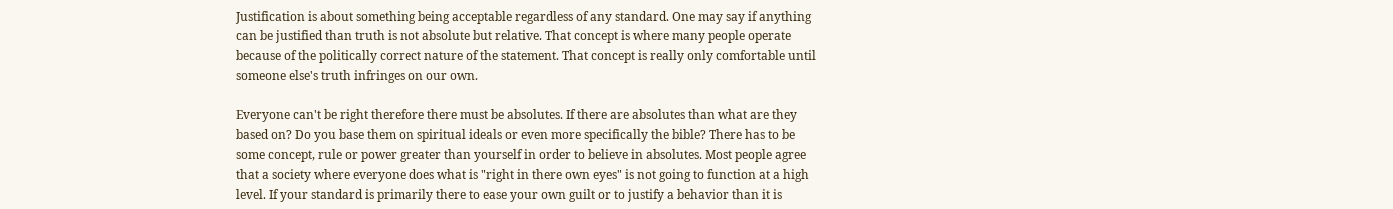Justification is about something being acceptable regardless of any standard. One may say if anything can be justified than truth is not absolute but relative. That concept is where many people operate because of the politically correct nature of the statement. That concept is really only comfortable until someone else's truth infringes on our own.

Everyone can't be right therefore there must be absolutes. If there are absolutes than what are they based on? Do you base them on spiritual ideals or even more specifically the bible? There has to be some concept, rule or power greater than yourself in order to believe in absolutes. Most people agree that a society where everyone does what is "right in there own eyes" is not going to function at a high level. If your standard is primarily there to ease your own guilt or to justify a behavior than it is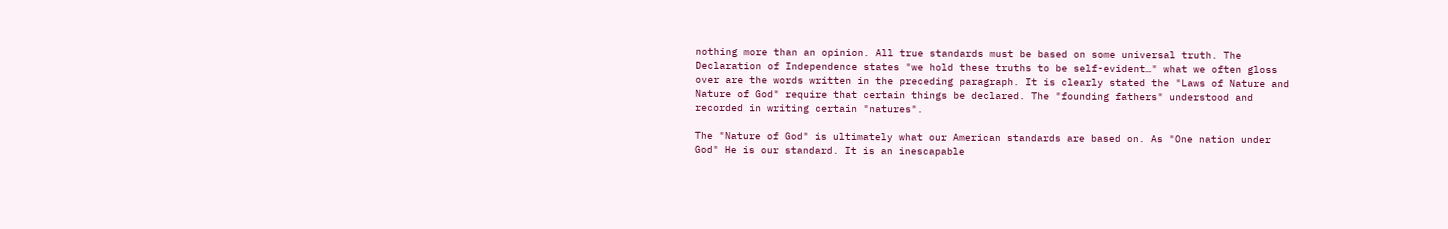nothing more than an opinion. All true standards must be based on some universal truth. The Declaration of Independence states "we hold these truths to be self-evident…" what we often gloss over are the words written in the preceding paragraph. It is clearly stated the "Laws of Nature and Nature of God" require that certain things be declared. The "founding fathers" understood and recorded in writing certain "natures".

The "Nature of God" is ultimately what our American standards are based on. As "One nation under God" He is our standard. It is an inescapable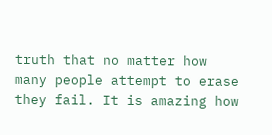truth that no matter how many people attempt to erase they fail. It is amazing how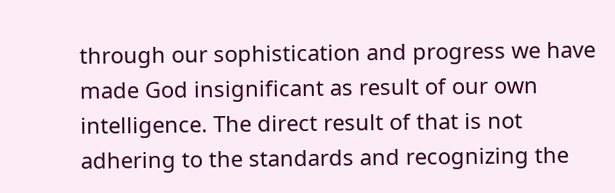through our sophistication and progress we have made God insignificant as result of our own intelligence. The direct result of that is not adhering to the standards and recognizing the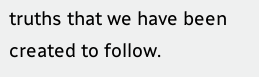truths that we have been created to follow.